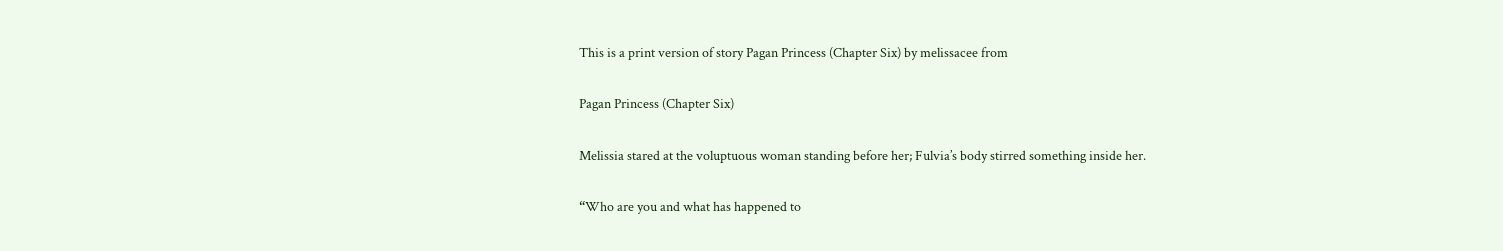This is a print version of story Pagan Princess (Chapter Six) by melissacee from

Pagan Princess (Chapter Six)

Melissia stared at the voluptuous woman standing before her; Fulvia’s body stirred something inside her.

“Who are you and what has happened to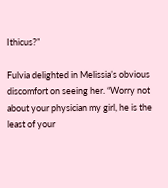Ithicus?”

Fulvia delighted in Melissia’s obvious discomfort on seeing her. “Worry not about your physician my girl, he is the least of your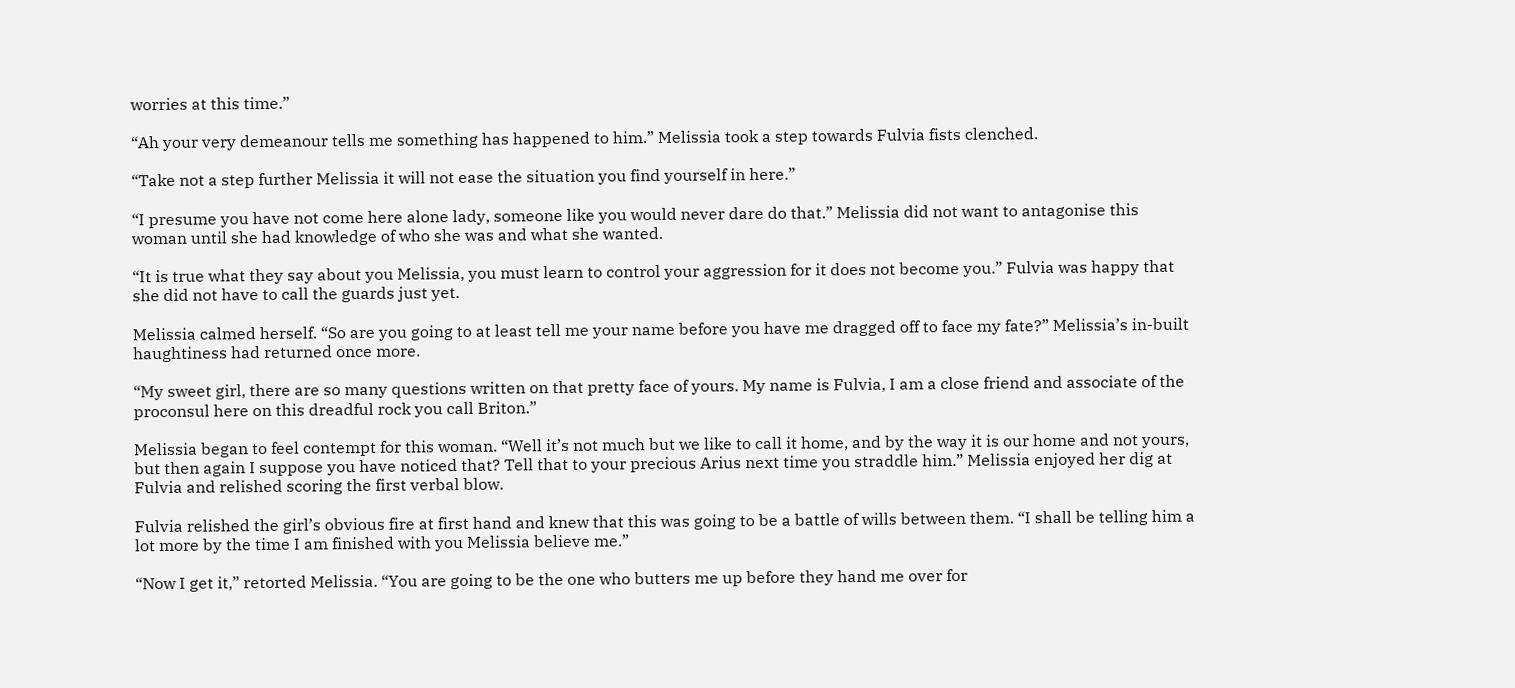worries at this time.”

“Ah your very demeanour tells me something has happened to him.” Melissia took a step towards Fulvia fists clenched.

“Take not a step further Melissia it will not ease the situation you find yourself in here.”

“I presume you have not come here alone lady, someone like you would never dare do that.” Melissia did not want to antagonise this woman until she had knowledge of who she was and what she wanted.

“It is true what they say about you Melissia, you must learn to control your aggression for it does not become you.” Fulvia was happy that she did not have to call the guards just yet.

Melissia calmed herself. “So are you going to at least tell me your name before you have me dragged off to face my fate?” Melissia’s in-built haughtiness had returned once more.

“My sweet girl, there are so many questions written on that pretty face of yours. My name is Fulvia, I am a close friend and associate of the proconsul here on this dreadful rock you call Briton.”

Melissia began to feel contempt for this woman. “Well it’s not much but we like to call it home, and by the way it is our home and not yours, but then again I suppose you have noticed that? Tell that to your precious Arius next time you straddle him.” Melissia enjoyed her dig at Fulvia and relished scoring the first verbal blow.

Fulvia relished the girl’s obvious fire at first hand and knew that this was going to be a battle of wills between them. “I shall be telling him a lot more by the time I am finished with you Melissia believe me.”

“Now I get it,” retorted Melissia. “You are going to be the one who butters me up before they hand me over for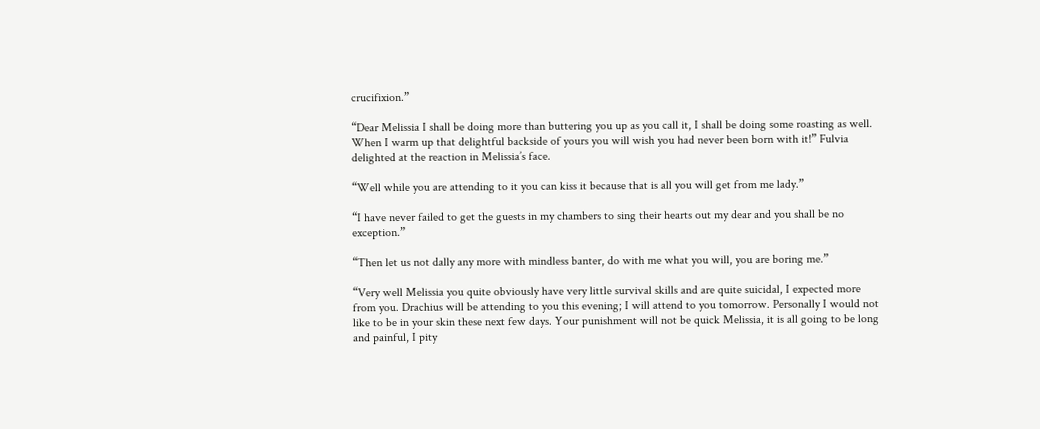crucifixion.”

“Dear Melissia I shall be doing more than buttering you up as you call it, I shall be doing some roasting as well. When I warm up that delightful backside of yours you will wish you had never been born with it!” Fulvia delighted at the reaction in Melissia’s face.

“Well while you are attending to it you can kiss it because that is all you will get from me lady.”

“I have never failed to get the guests in my chambers to sing their hearts out my dear and you shall be no exception.”

“Then let us not dally any more with mindless banter, do with me what you will, you are boring me.”

“Very well Melissia you quite obviously have very little survival skills and are quite suicidal, I expected more from you. Drachius will be attending to you this evening; I will attend to you tomorrow. Personally I would not like to be in your skin these next few days. Your punishment will not be quick Melissia, it is all going to be long and painful, I pity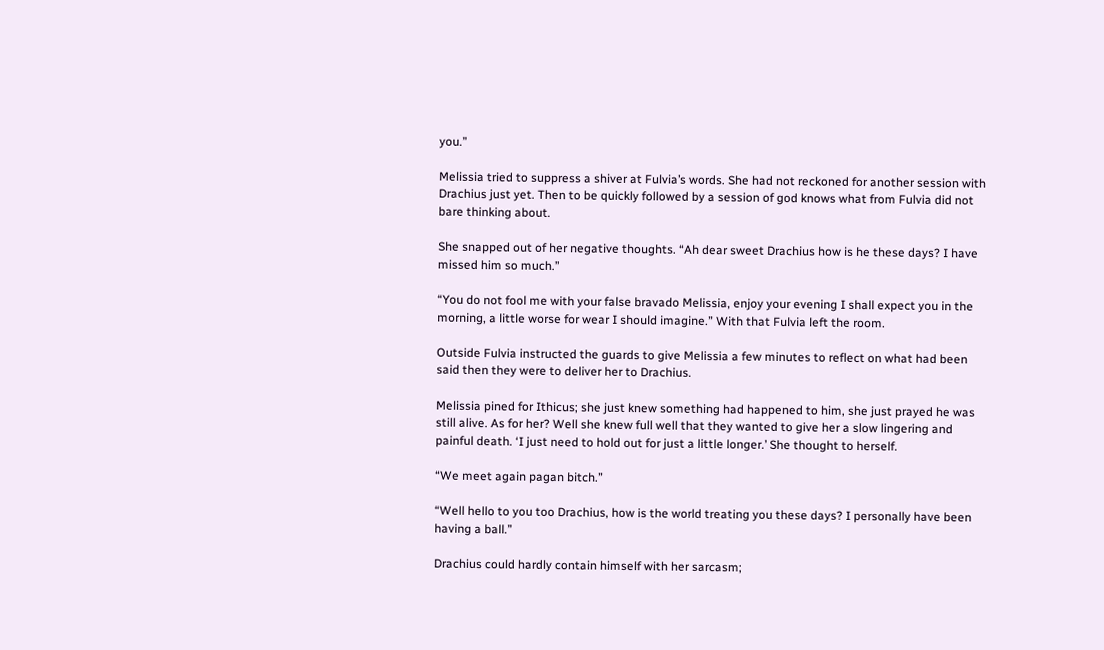you.”

Melissia tried to suppress a shiver at Fulvia’s words. She had not reckoned for another session with Drachius just yet. Then to be quickly followed by a session of god knows what from Fulvia did not bare thinking about.

She snapped out of her negative thoughts. “Ah dear sweet Drachius how is he these days? I have missed him so much.”

“You do not fool me with your false bravado Melissia, enjoy your evening I shall expect you in the morning, a little worse for wear I should imagine.” With that Fulvia left the room.

Outside Fulvia instructed the guards to give Melissia a few minutes to reflect on what had been said then they were to deliver her to Drachius.

Melissia pined for Ithicus; she just knew something had happened to him, she just prayed he was still alive. As for her? Well she knew full well that they wanted to give her a slow lingering and painful death. ‘I just need to hold out for just a little longer.’ She thought to herself.

“We meet again pagan bitch.”

“Well hello to you too Drachius, how is the world treating you these days? I personally have been having a ball.”

Drachius could hardly contain himself with her sarcasm;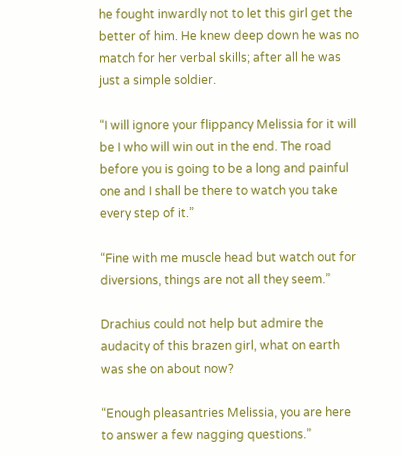he fought inwardly not to let this girl get the better of him. He knew deep down he was no match for her verbal skills; after all he was just a simple soldier.

“I will ignore your flippancy Melissia for it will be I who will win out in the end. The road before you is going to be a long and painful one and I shall be there to watch you take every step of it.”

“Fine with me muscle head but watch out for diversions, things are not all they seem.”

Drachius could not help but admire the audacity of this brazen girl, what on earth was she on about now?

“Enough pleasantries Melissia, you are here to answer a few nagging questions.”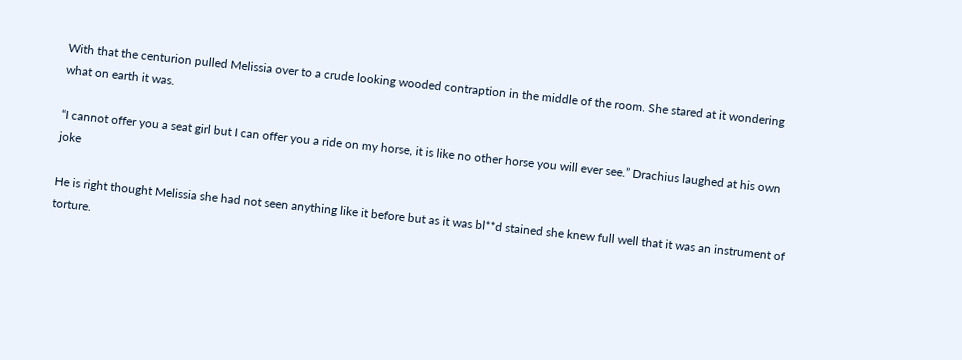With that the centurion pulled Melissia over to a crude looking wooded contraption in the middle of the room. She stared at it wondering what on earth it was.

“I cannot offer you a seat girl but I can offer you a ride on my horse, it is like no other horse you will ever see.” Drachius laughed at his own joke

He is right thought Melissia she had not seen anything like it before but as it was bl**d stained she knew full well that it was an instrument of torture.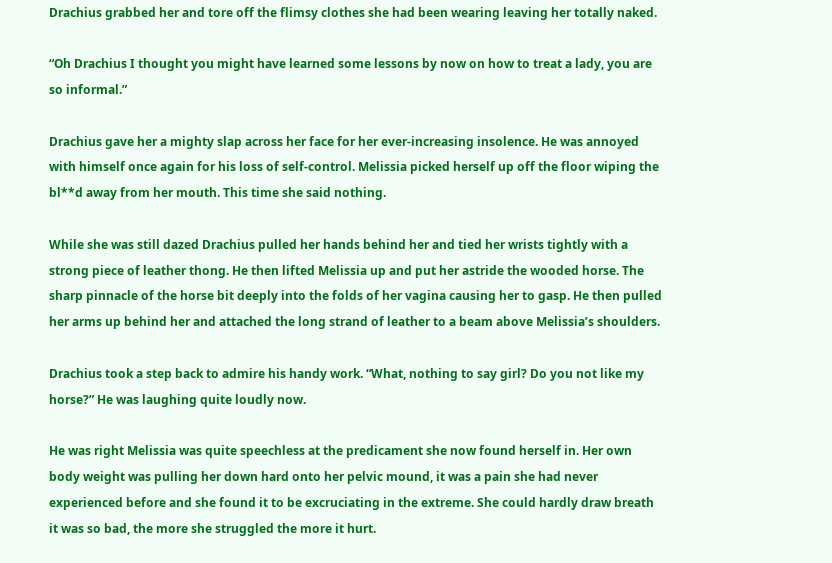Drachius grabbed her and tore off the flimsy clothes she had been wearing leaving her totally naked.

“Oh Drachius I thought you might have learned some lessons by now on how to treat a lady, you are so informal.”

Drachius gave her a mighty slap across her face for her ever-increasing insolence. He was annoyed with himself once again for his loss of self-control. Melissia picked herself up off the floor wiping the bl**d away from her mouth. This time she said nothing.

While she was still dazed Drachius pulled her hands behind her and tied her wrists tightly with a strong piece of leather thong. He then lifted Melissia up and put her astride the wooded horse. The sharp pinnacle of the horse bit deeply into the folds of her vagina causing her to gasp. He then pulled her arms up behind her and attached the long strand of leather to a beam above Melissia’s shoulders.

Drachius took a step back to admire his handy work. “What, nothing to say girl? Do you not like my horse?” He was laughing quite loudly now.

He was right Melissia was quite speechless at the predicament she now found herself in. Her own body weight was pulling her down hard onto her pelvic mound, it was a pain she had never experienced before and she found it to be excruciating in the extreme. She could hardly draw breath it was so bad, the more she struggled the more it hurt.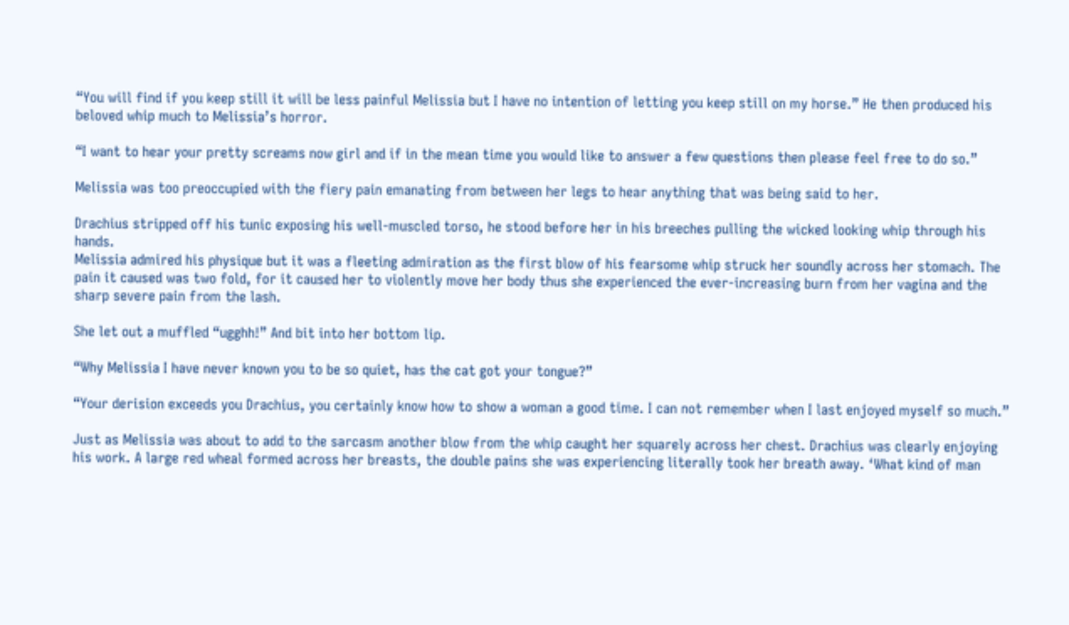“You will find if you keep still it will be less painful Melissia but I have no intention of letting you keep still on my horse.” He then produced his beloved whip much to Melissia’s horror.

“I want to hear your pretty screams now girl and if in the mean time you would like to answer a few questions then please feel free to do so.”

Melissia was too preoccupied with the fiery pain emanating from between her legs to hear anything that was being said to her.

Drachius stripped off his tunic exposing his well-muscled torso, he stood before her in his breeches pulling the wicked looking whip through his hands.
Melissia admired his physique but it was a fleeting admiration as the first blow of his fearsome whip struck her soundly across her stomach. The pain it caused was two fold, for it caused her to violently move her body thus she experienced the ever-increasing burn from her vagina and the sharp severe pain from the lash.

She let out a muffled “ugghh!” And bit into her bottom lip.

“Why Melissia I have never known you to be so quiet, has the cat got your tongue?”

“Your derision exceeds you Drachius, you certainly know how to show a woman a good time. I can not remember when I last enjoyed myself so much.”

Just as Melissia was about to add to the sarcasm another blow from the whip caught her squarely across her chest. Drachius was clearly enjoying his work. A large red wheal formed across her breasts, the double pains she was experiencing literally took her breath away. ‘What kind of man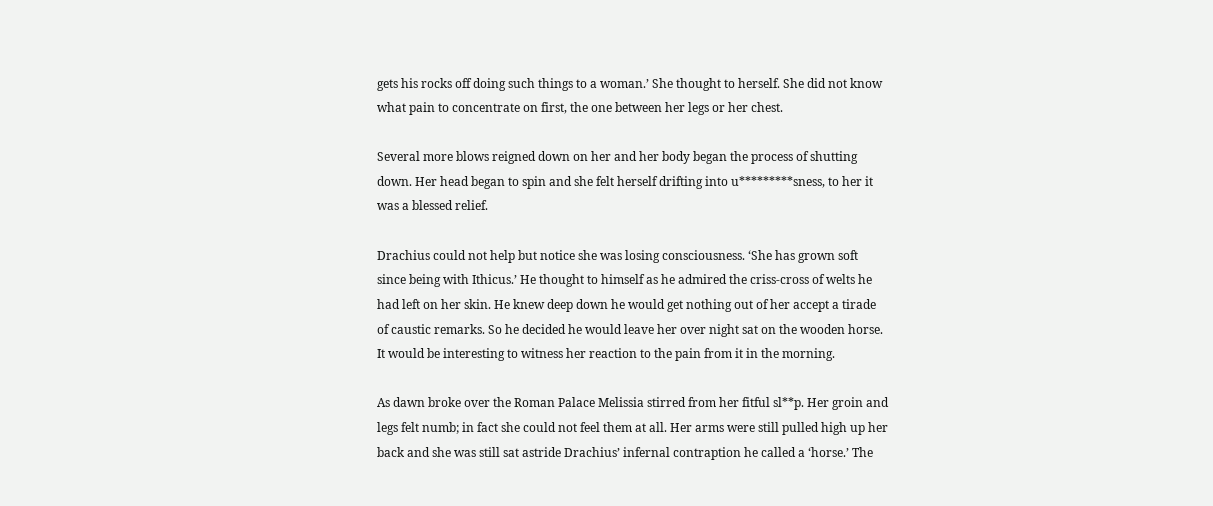gets his rocks off doing such things to a woman.’ She thought to herself. She did not know what pain to concentrate on first, the one between her legs or her chest.

Several more blows reigned down on her and her body began the process of shutting down. Her head began to spin and she felt herself drifting into u*********sness, to her it was a blessed relief.

Drachius could not help but notice she was losing consciousness. ‘She has grown soft since being with Ithicus.’ He thought to himself as he admired the criss-cross of welts he had left on her skin. He knew deep down he would get nothing out of her accept a tirade of caustic remarks. So he decided he would leave her over night sat on the wooden horse. It would be interesting to witness her reaction to the pain from it in the morning.

As dawn broke over the Roman Palace Melissia stirred from her fitful sl**p. Her groin and legs felt numb; in fact she could not feel them at all. Her arms were still pulled high up her back and she was still sat astride Drachius’ infernal contraption he called a ‘horse.’ The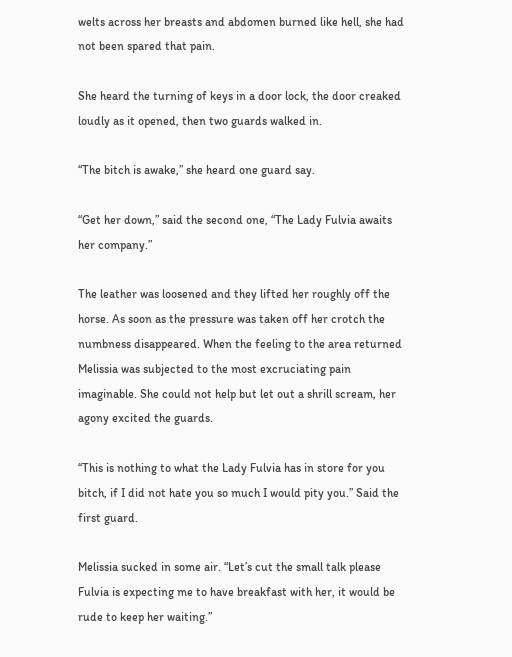welts across her breasts and abdomen burned like hell, she had not been spared that pain.

She heard the turning of keys in a door lock, the door creaked loudly as it opened, then two guards walked in.

“The bitch is awake,” she heard one guard say.

“Get her down,” said the second one, “The Lady Fulvia awaits her company.”

The leather was loosened and they lifted her roughly off the horse. As soon as the pressure was taken off her crotch the numbness disappeared. When the feeling to the area returned Melissia was subjected to the most excruciating pain imaginable. She could not help but let out a shrill scream, her agony excited the guards.

“This is nothing to what the Lady Fulvia has in store for you bitch, if I did not hate you so much I would pity you.” Said the first guard.

Melissia sucked in some air. “Let’s cut the small talk please Fulvia is expecting me to have breakfast with her, it would be rude to keep her waiting.”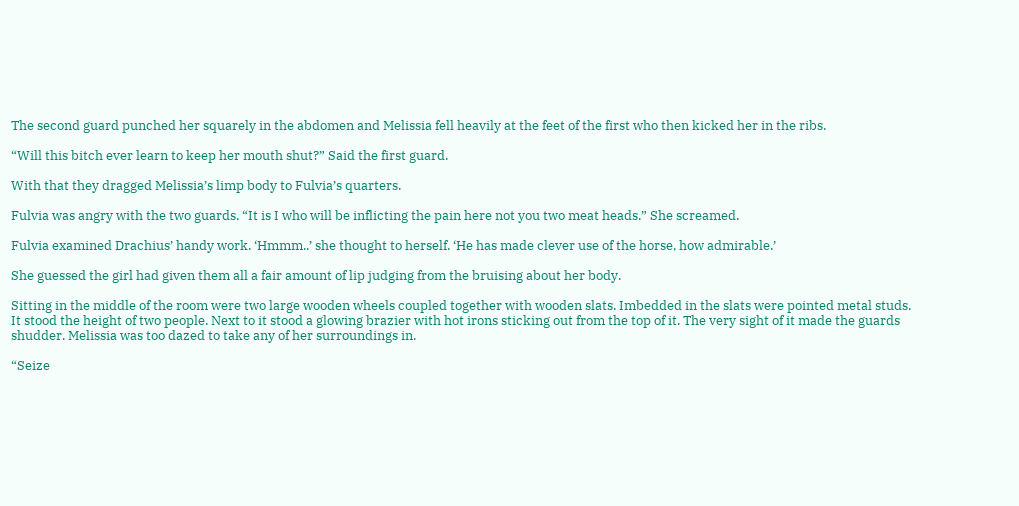The second guard punched her squarely in the abdomen and Melissia fell heavily at the feet of the first who then kicked her in the ribs.

“Will this bitch ever learn to keep her mouth shut?” Said the first guard.

With that they dragged Melissia’s limp body to Fulvia’s quarters.

Fulvia was angry with the two guards. “It is I who will be inflicting the pain here not you two meat heads.” She screamed.

Fulvia examined Drachius’ handy work. ‘Hmmm..’ she thought to herself. ‘He has made clever use of the horse, how admirable.’

She guessed the girl had given them all a fair amount of lip judging from the bruising about her body.

Sitting in the middle of the room were two large wooden wheels coupled together with wooden slats. Imbedded in the slats were pointed metal studs. It stood the height of two people. Next to it stood a glowing brazier with hot irons sticking out from the top of it. The very sight of it made the guards shudder. Melissia was too dazed to take any of her surroundings in.

“Seize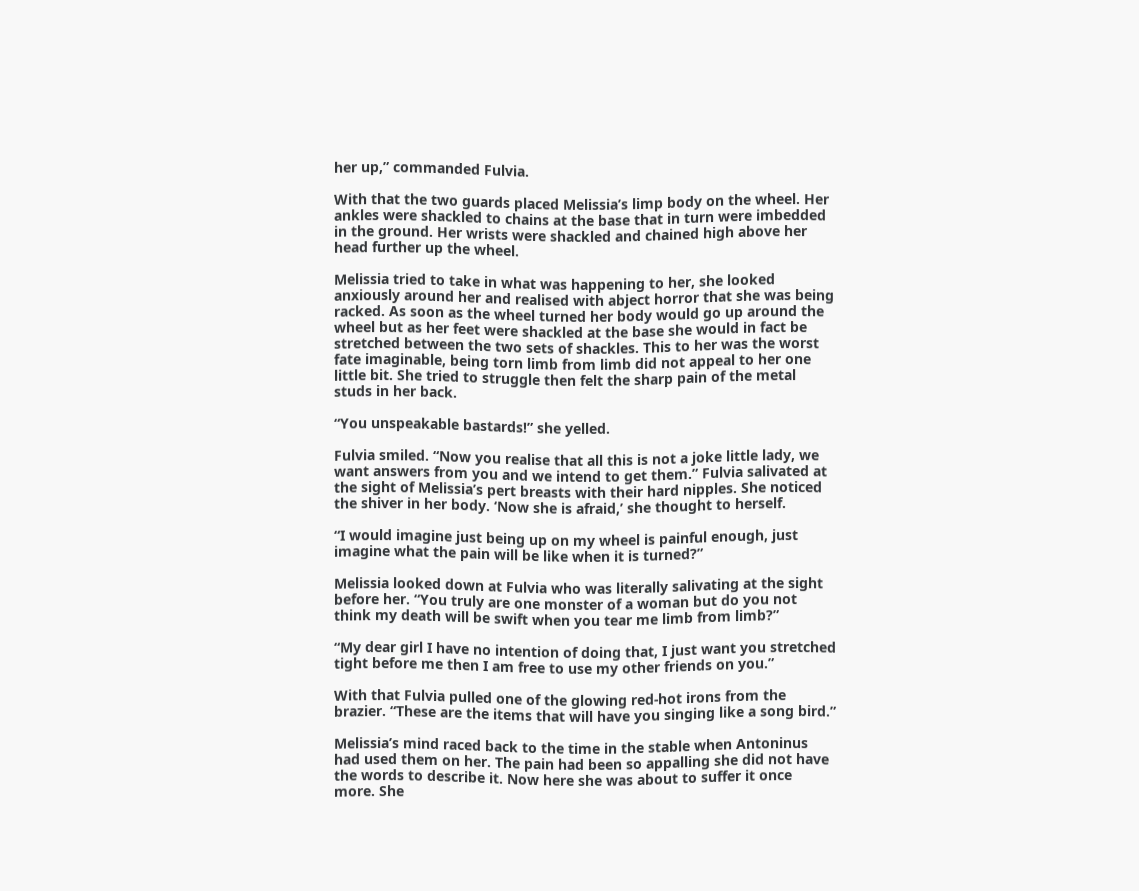her up,” commanded Fulvia.

With that the two guards placed Melissia’s limp body on the wheel. Her ankles were shackled to chains at the base that in turn were imbedded in the ground. Her wrists were shackled and chained high above her head further up the wheel.

Melissia tried to take in what was happening to her, she looked anxiously around her and realised with abject horror that she was being racked. As soon as the wheel turned her body would go up around the wheel but as her feet were shackled at the base she would in fact be stretched between the two sets of shackles. This to her was the worst fate imaginable, being torn limb from limb did not appeal to her one little bit. She tried to struggle then felt the sharp pain of the metal studs in her back.

“You unspeakable bastards!” she yelled.

Fulvia smiled. “Now you realise that all this is not a joke little lady, we want answers from you and we intend to get them.” Fulvia salivated at the sight of Melissia’s pert breasts with their hard nipples. She noticed the shiver in her body. ‘Now she is afraid,’ she thought to herself.

“I would imagine just being up on my wheel is painful enough, just imagine what the pain will be like when it is turned?”

Melissia looked down at Fulvia who was literally salivating at the sight before her. “You truly are one monster of a woman but do you not think my death will be swift when you tear me limb from limb?”

“My dear girl I have no intention of doing that, I just want you stretched tight before me then I am free to use my other friends on you.”

With that Fulvia pulled one of the glowing red-hot irons from the brazier. “These are the items that will have you singing like a song bird.”

Melissia’s mind raced back to the time in the stable when Antoninus had used them on her. The pain had been so appalling she did not have the words to describe it. Now here she was about to suffer it once more. She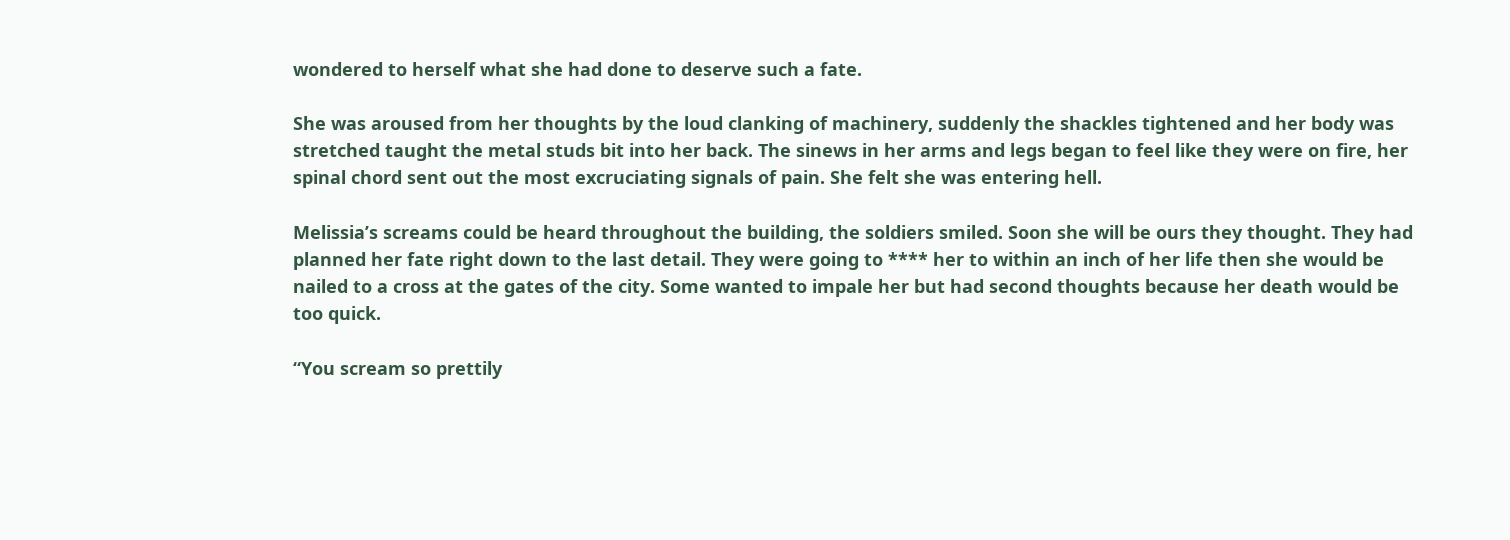wondered to herself what she had done to deserve such a fate.

She was aroused from her thoughts by the loud clanking of machinery, suddenly the shackles tightened and her body was stretched taught the metal studs bit into her back. The sinews in her arms and legs began to feel like they were on fire, her spinal chord sent out the most excruciating signals of pain. She felt she was entering hell.

Melissia’s screams could be heard throughout the building, the soldiers smiled. Soon she will be ours they thought. They had planned her fate right down to the last detail. They were going to **** her to within an inch of her life then she would be nailed to a cross at the gates of the city. Some wanted to impale her but had second thoughts because her death would be too quick.

“You scream so prettily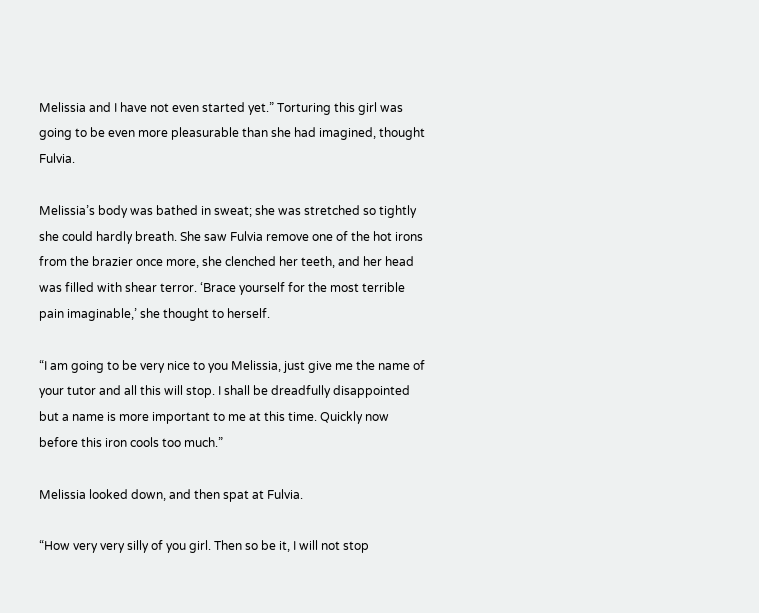Melissia and I have not even started yet.” Torturing this girl was going to be even more pleasurable than she had imagined, thought Fulvia.

Melissia’s body was bathed in sweat; she was stretched so tightly she could hardly breath. She saw Fulvia remove one of the hot irons from the brazier once more, she clenched her teeth, and her head was filled with shear terror. ‘Brace yourself for the most terrible pain imaginable,’ she thought to herself.

“I am going to be very nice to you Melissia, just give me the name of your tutor and all this will stop. I shall be dreadfully disappointed but a name is more important to me at this time. Quickly now before this iron cools too much.”

Melissia looked down, and then spat at Fulvia.

“How very very silly of you girl. Then so be it, I will not stop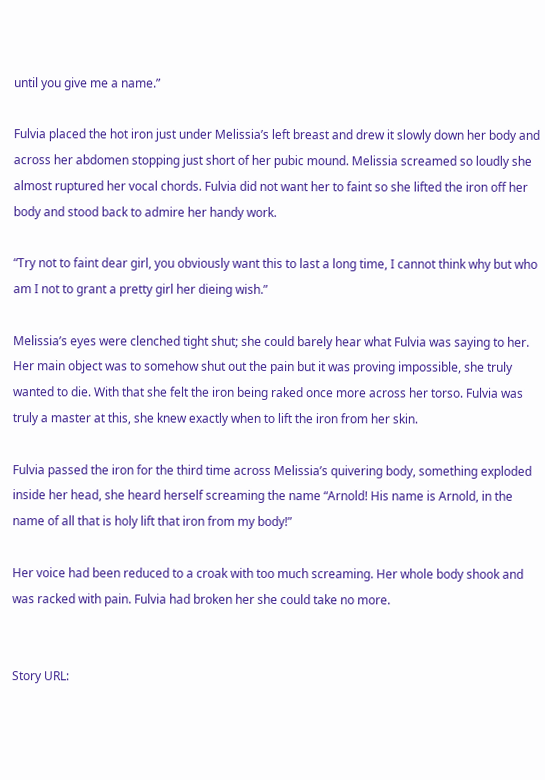until you give me a name.”

Fulvia placed the hot iron just under Melissia’s left breast and drew it slowly down her body and across her abdomen stopping just short of her pubic mound. Melissia screamed so loudly she almost ruptured her vocal chords. Fulvia did not want her to faint so she lifted the iron off her body and stood back to admire her handy work.

“Try not to faint dear girl, you obviously want this to last a long time, I cannot think why but who am I not to grant a pretty girl her dieing wish.”

Melissia’s eyes were clenched tight shut; she could barely hear what Fulvia was saying to her. Her main object was to somehow shut out the pain but it was proving impossible, she truly wanted to die. With that she felt the iron being raked once more across her torso. Fulvia was truly a master at this, she knew exactly when to lift the iron from her skin.

Fulvia passed the iron for the third time across Melissia’s quivering body, something exploded inside her head, she heard herself screaming the name “Arnold! His name is Arnold, in the name of all that is holy lift that iron from my body!”

Her voice had been reduced to a croak with too much screaming. Her whole body shook and was racked with pain. Fulvia had broken her she could take no more.


Story URL: